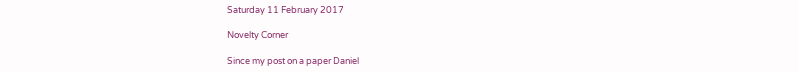Saturday 11 February 2017

Novelty Corner

Since my post on a paper Daniel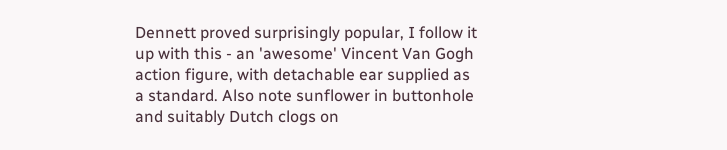Dennett proved surprisingly popular, I follow it up with this - an 'awesome' Vincent Van Gogh action figure, with detachable ear supplied as a standard. Also note sunflower in buttonhole and suitably Dutch clogs on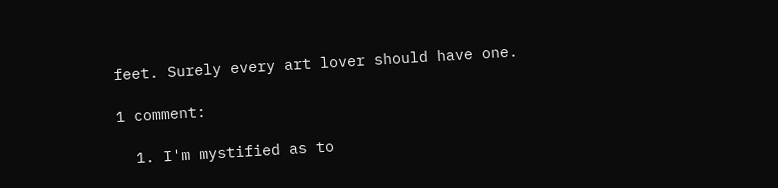feet. Surely every art lover should have one.

1 comment:

  1. I'm mystified as to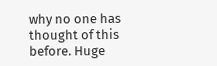why no one has thought of this before. Huge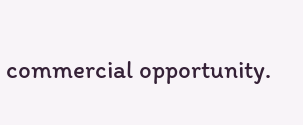commercial opportunity.